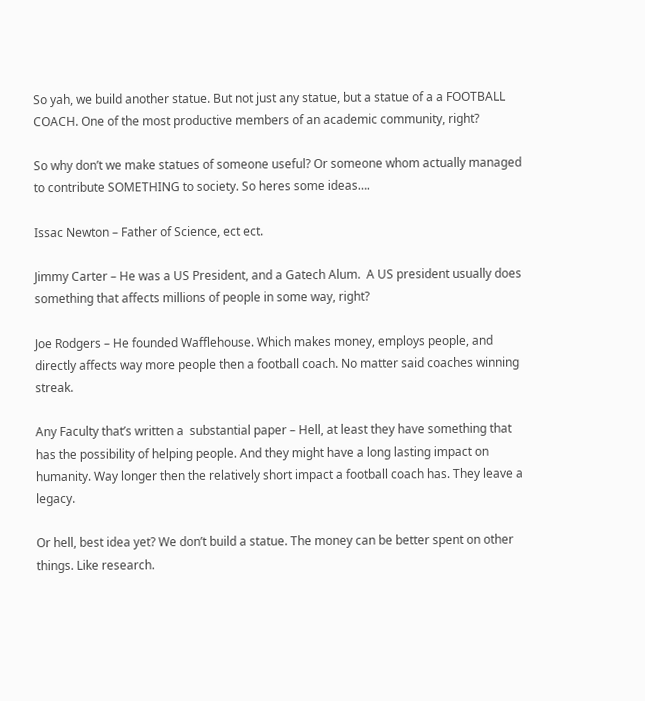So yah, we build another statue. But not just any statue, but a statue of a a FOOTBALL COACH. One of the most productive members of an academic community, right?

So why don’t we make statues of someone useful? Or someone whom actually managed to contribute SOMETHING to society. So heres some ideas….

Issac Newton – Father of Science, ect ect.

Jimmy Carter – He was a US President, and a Gatech Alum.  A US president usually does something that affects millions of people in some way, right?

Joe Rodgers – He founded Wafflehouse. Which makes money, employs people, and directly affects way more people then a football coach. No matter said coaches winning streak.

Any Faculty that’s written a  substantial paper – Hell, at least they have something that has the possibility of helping people. And they might have a long lasting impact on humanity. Way longer then the relatively short impact a football coach has. They leave a legacy.

Or hell, best idea yet? We don’t build a statue. The money can be better spent on other things. Like research.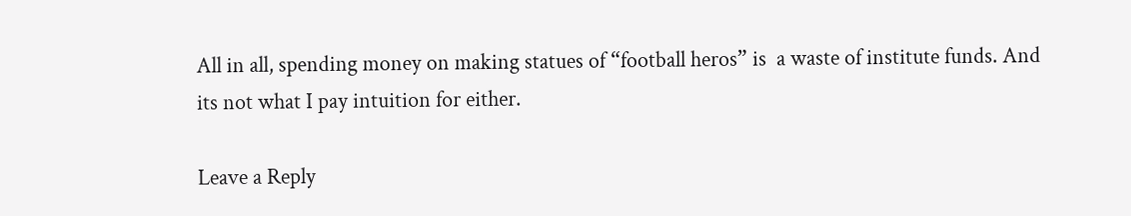All in all, spending money on making statues of “football heros” is  a waste of institute funds. And its not what I pay intuition for either.

Leave a Reply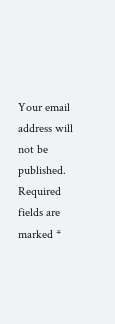Your email address will not be published. Required fields are marked *